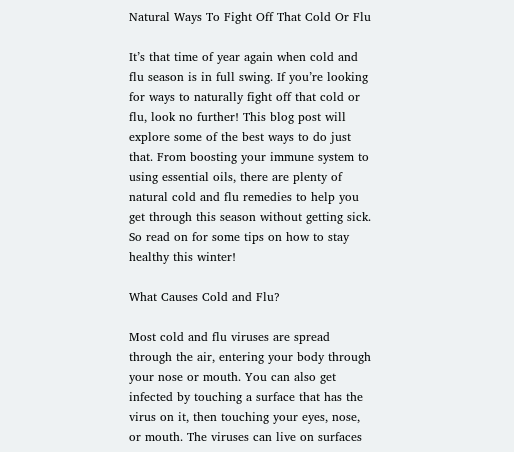Natural Ways To Fight Off That Cold Or Flu

It’s that time of year again when cold and flu season is in full swing. If you’re looking for ways to naturally fight off that cold or flu, look no further! This blog post will explore some of the best ways to do just that. From boosting your immune system to using essential oils, there are plenty of natural cold and flu remedies to help you get through this season without getting sick. So read on for some tips on how to stay healthy this winter!

What Causes Cold and Flu?

Most cold and flu viruses are spread through the air, entering your body through your nose or mouth. You can also get infected by touching a surface that has the virus on it, then touching your eyes, nose, or mouth. The viruses can live on surfaces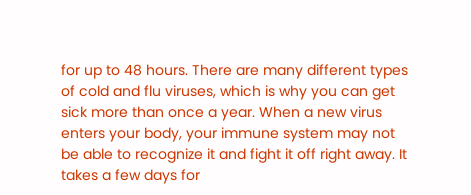for up to 48 hours. There are many different types of cold and flu viruses, which is why you can get sick more than once a year. When a new virus enters your body, your immune system may not be able to recognize it and fight it off right away. It takes a few days for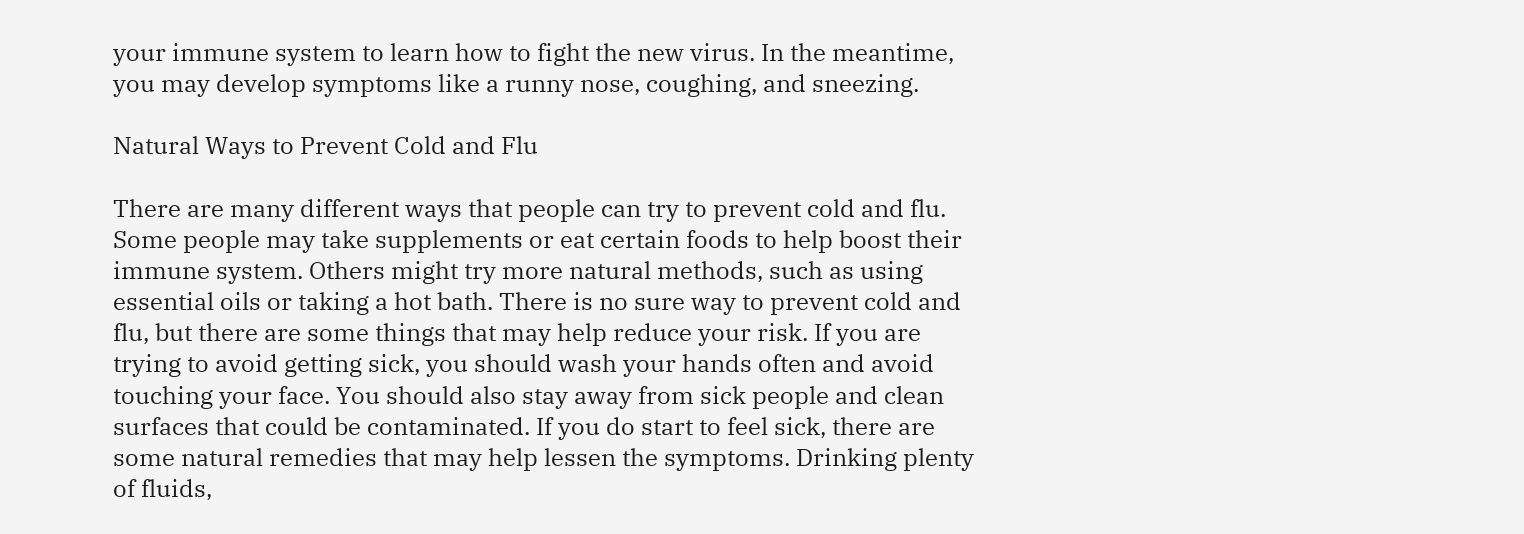your immune system to learn how to fight the new virus. In the meantime, you may develop symptoms like a runny nose, coughing, and sneezing.

Natural Ways to Prevent Cold and Flu

There are many different ways that people can try to prevent cold and flu. Some people may take supplements or eat certain foods to help boost their immune system. Others might try more natural methods, such as using essential oils or taking a hot bath. There is no sure way to prevent cold and flu, but there are some things that may help reduce your risk. If you are trying to avoid getting sick, you should wash your hands often and avoid touching your face. You should also stay away from sick people and clean surfaces that could be contaminated. If you do start to feel sick, there are some natural remedies that may help lessen the symptoms. Drinking plenty of fluids,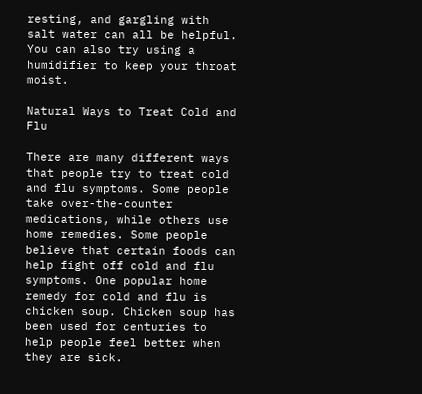resting, and gargling with salt water can all be helpful. You can also try using a humidifier to keep your throat moist.

Natural Ways to Treat Cold and Flu

There are many different ways that people try to treat cold and flu symptoms. Some people take over-the-counter medications, while others use home remedies. Some people believe that certain foods can help fight off cold and flu symptoms. One popular home remedy for cold and flu is chicken soup. Chicken soup has been used for centuries to help people feel better when they are sick.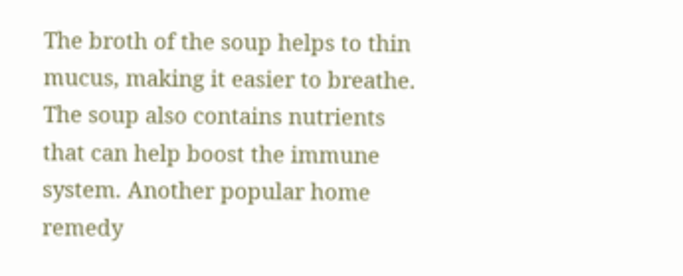The broth of the soup helps to thin mucus, making it easier to breathe. The soup also contains nutrients that can help boost the immune system. Another popular home remedy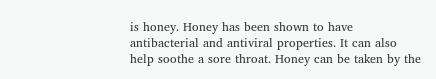is honey. Honey has been shown to have antibacterial and antiviral properties. It can also help soothe a sore throat. Honey can be taken by the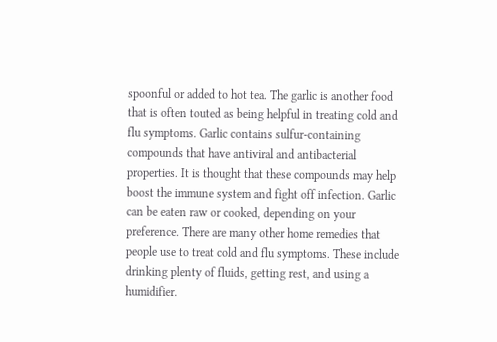spoonful or added to hot tea. The garlic is another food that is often touted as being helpful in treating cold and flu symptoms. Garlic contains sulfur-containing compounds that have antiviral and antibacterial properties. It is thought that these compounds may help boost the immune system and fight off infection. Garlic can be eaten raw or cooked, depending on your preference. There are many other home remedies that people use to treat cold and flu symptoms. These include drinking plenty of fluids, getting rest, and using a humidifier.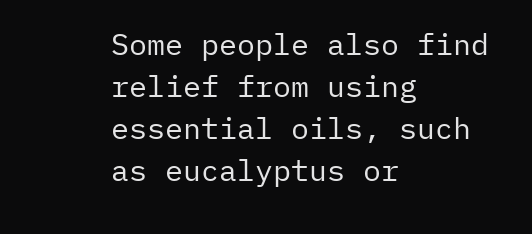Some people also find relief from using essential oils, such as eucalyptus or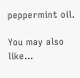peppermint oil.

You may also like...